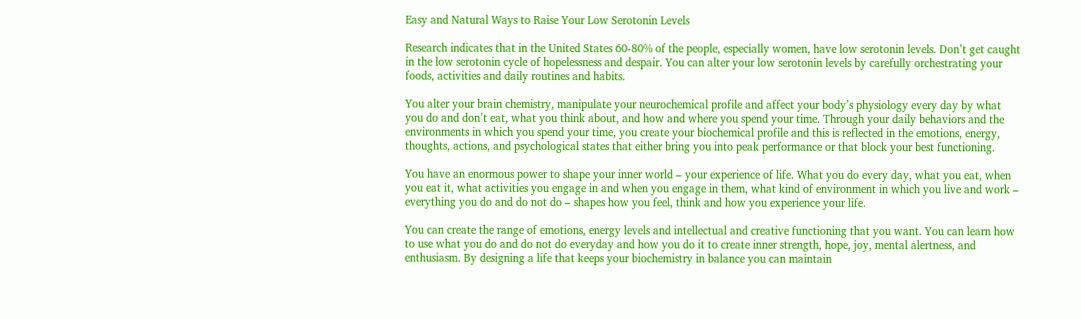Easy and Natural Ways to Raise Your Low Serotonin Levels

Research indicates that in the United States 60-80% of the people, especially women, have low serotonin levels. Don’t get caught in the low serotonin cycle of hopelessness and despair. You can alter your low serotonin levels by carefully orchestrating your foods, activities and daily routines and habits.

You alter your brain chemistry, manipulate your neurochemical profile and affect your body’s physiology every day by what you do and don’t eat, what you think about, and how and where you spend your time. Through your daily behaviors and the environments in which you spend your time, you create your biochemical profile and this is reflected in the emotions, energy, thoughts, actions, and psychological states that either bring you into peak performance or that block your best functioning.

You have an enormous power to shape your inner world – your experience of life. What you do every day, what you eat, when you eat it, what activities you engage in and when you engage in them, what kind of environment in which you live and work – everything you do and do not do – shapes how you feel, think and how you experience your life.

You can create the range of emotions, energy levels and intellectual and creative functioning that you want. You can learn how to use what you do and do not do everyday and how you do it to create inner strength, hope, joy, mental alertness, and enthusiasm. By designing a life that keeps your biochemistry in balance you can maintain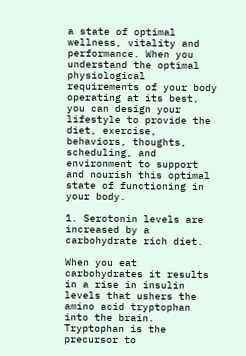a state of optimal wellness, vitality and performance. When you understand the optimal physiological requirements of your body operating at its best, you can design your lifestyle to provide the diet, exercise, behaviors, thoughts, scheduling, and environment to support and nourish this optimal state of functioning in your body.

1. Serotonin levels are increased by a carbohydrate rich diet.

When you eat carbohydrates it results in a rise in insulin levels that ushers the amino acid tryptophan into the brain. Tryptophan is the precursor to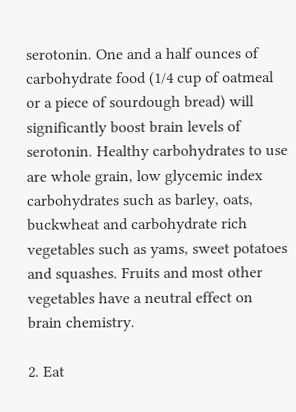serotonin. One and a half ounces of carbohydrate food (1/4 cup of oatmeal or a piece of sourdough bread) will significantly boost brain levels of serotonin. Healthy carbohydrates to use are whole grain, low glycemic index carbohydrates such as barley, oats, buckwheat and carbohydrate rich vegetables such as yams, sweet potatoes and squashes. Fruits and most other vegetables have a neutral effect on brain chemistry.

2. Eat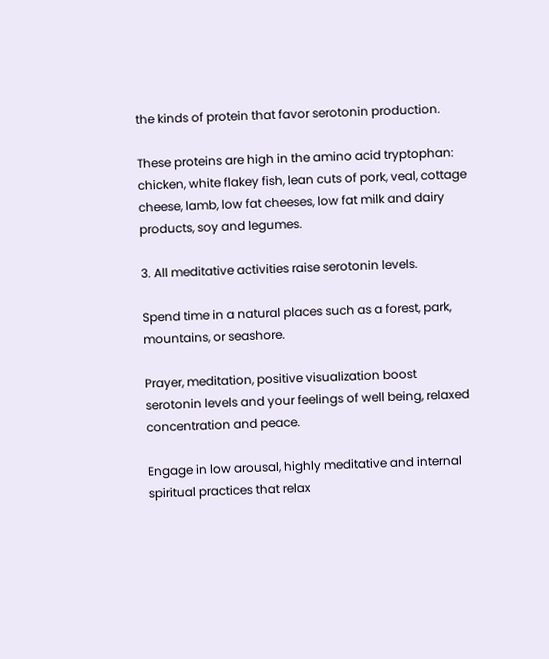the kinds of protein that favor serotonin production.

These proteins are high in the amino acid tryptophan: chicken, white flakey fish, lean cuts of pork, veal, cottage cheese, lamb, low fat cheeses, low fat milk and dairy products, soy and legumes.

3. All meditative activities raise serotonin levels.

Spend time in a natural places such as a forest, park, mountains, or seashore.

Prayer, meditation, positive visualization boost serotonin levels and your feelings of well being, relaxed concentration and peace.

Engage in low arousal, highly meditative and internal spiritual practices that relax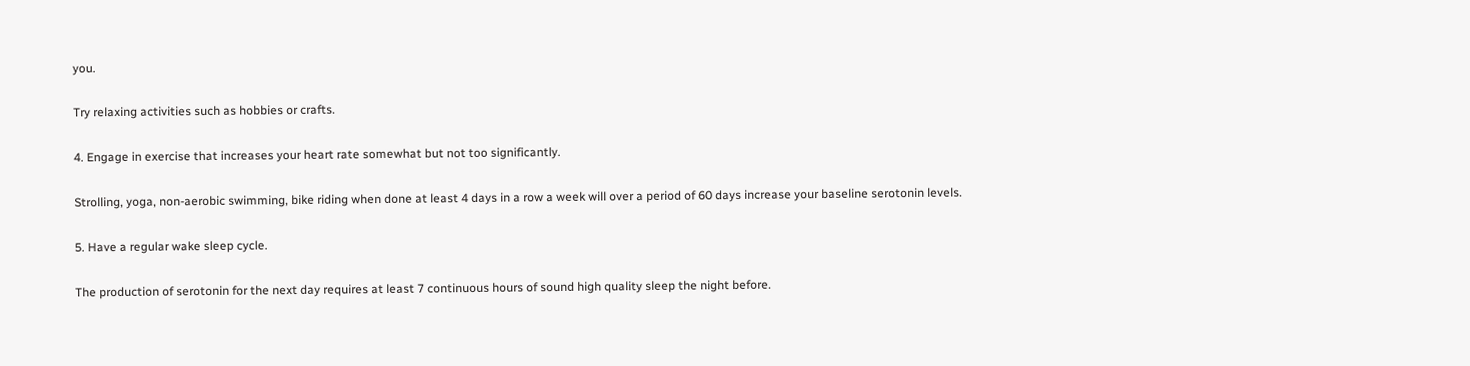you.

Try relaxing activities such as hobbies or crafts.

4. Engage in exercise that increases your heart rate somewhat but not too significantly.

Strolling, yoga, non-aerobic swimming, bike riding when done at least 4 days in a row a week will over a period of 60 days increase your baseline serotonin levels.

5. Have a regular wake sleep cycle.

The production of serotonin for the next day requires at least 7 continuous hours of sound high quality sleep the night before.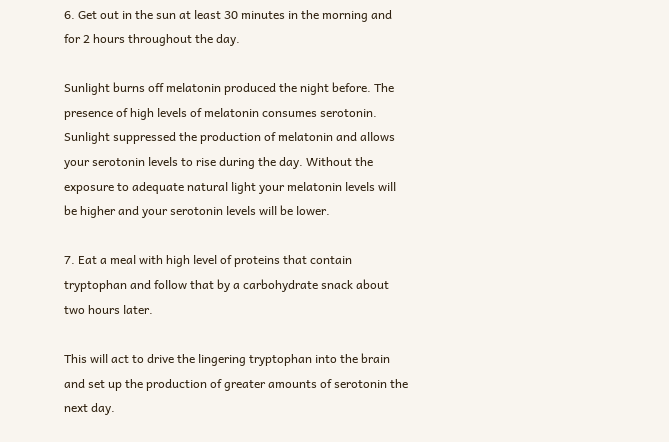6. Get out in the sun at least 30 minutes in the morning and for 2 hours throughout the day.

Sunlight burns off melatonin produced the night before. The presence of high levels of melatonin consumes serotonin. Sunlight suppressed the production of melatonin and allows your serotonin levels to rise during the day. Without the exposure to adequate natural light your melatonin levels will be higher and your serotonin levels will be lower.

7. Eat a meal with high level of proteins that contain tryptophan and follow that by a carbohydrate snack about two hours later.

This will act to drive the lingering tryptophan into the brain and set up the production of greater amounts of serotonin the next day.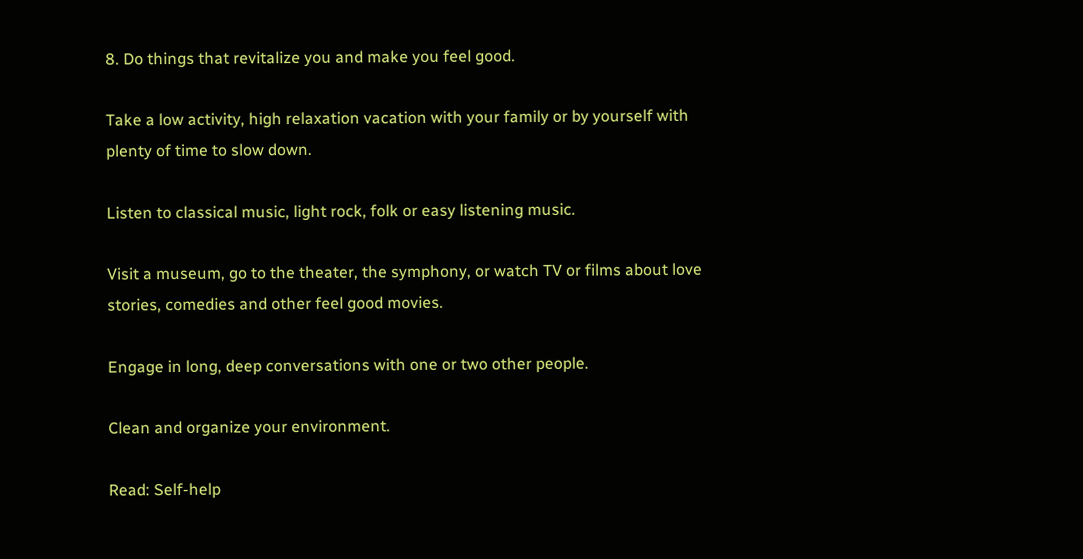8. Do things that revitalize you and make you feel good.

Take a low activity, high relaxation vacation with your family or by yourself with plenty of time to slow down.

Listen to classical music, light rock, folk or easy listening music.

Visit a museum, go to the theater, the symphony, or watch TV or films about love stories, comedies and other feel good movies.

Engage in long, deep conversations with one or two other people.

Clean and organize your environment.

Read: Self-help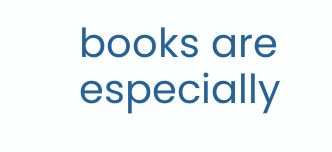books are especially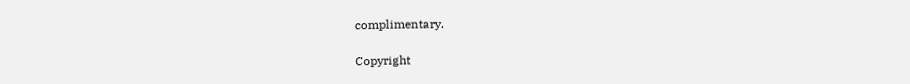complimentary.

Copyright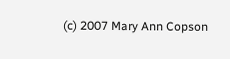(c) 2007 Mary Ann Copson